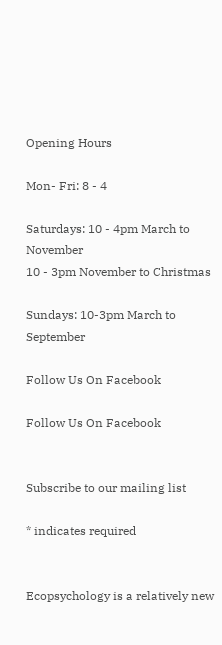Opening Hours

Mon- Fri: 8 - 4

Saturdays: 10 - 4pm March to November
10 - 3pm November to Christmas

Sundays: 10-3pm March to September

Follow Us On Facebook

Follow Us On Facebook


Subscribe to our mailing list

* indicates required


Ecopsychology is a relatively new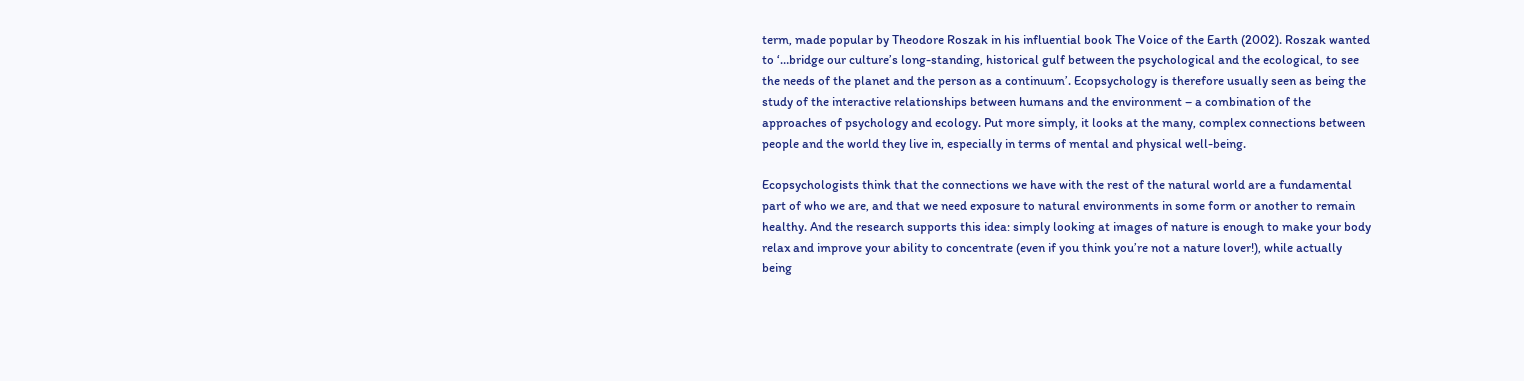term, made popular by Theodore Roszak in his influential book The Voice of the Earth (2002). Roszak wanted to ‘…bridge our culture’s long-standing, historical gulf between the psychological and the ecological, to see the needs of the planet and the person as a continuum’. Ecopsychology is therefore usually seen as being the study of the interactive relationships between humans and the environment – a combination of the approaches of psychology and ecology. Put more simply, it looks at the many, complex connections between people and the world they live in, especially in terms of mental and physical well-being.

Ecopsychologists think that the connections we have with the rest of the natural world are a fundamental part of who we are, and that we need exposure to natural environments in some form or another to remain healthy. And the research supports this idea: simply looking at images of nature is enough to make your body relax and improve your ability to concentrate (even if you think you’re not a nature lover!), while actually being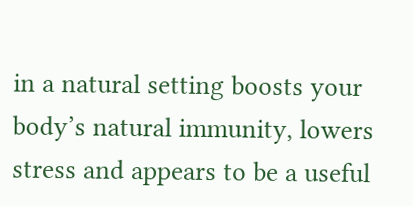in a natural setting boosts your body’s natural immunity, lowers stress and appears to be a useful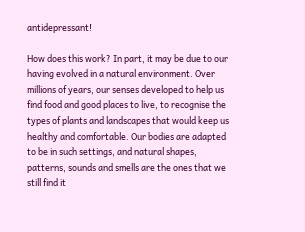antidepressant!

How does this work? In part, it may be due to our having evolved in a natural environment. Over millions of years, our senses developed to help us find food and good places to live, to recognise the types of plants and landscapes that would keep us healthy and comfortable. Our bodies are adapted to be in such settings, and natural shapes, patterns, sounds and smells are the ones that we still find it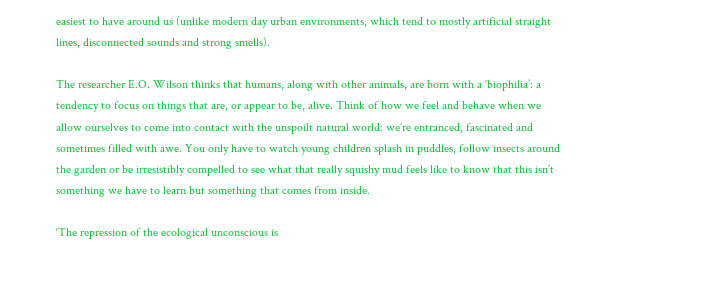easiest to have around us (unlike modern day urban environments, which tend to mostly artificial straight lines, disconnected sounds and strong smells).

The researcher E.O. Wilson thinks that humans, along with other animals, are born with a ‘biophilia’: a tendency to focus on things that are, or appear to be, alive. Think of how we feel and behave when we allow ourselves to come into contact with the unspoilt natural world: we’re entranced, fascinated and sometimes filled with awe. You only have to watch young children splash in puddles, follow insects around the garden or be irresistibly compelled to see what that really squishy mud feels like to know that this isn’t something we have to learn but something that comes from inside.

‘The repression of the ecological unconscious is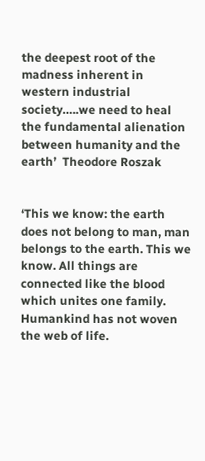the deepest root of the madness inherent in western industrial society…..we need to heal the fundamental alienation between humanity and the earth’  Theodore Roszak


‘This we know: the earth does not belong to man, man belongs to the earth. This we know. All things are connected like the blood which unites one family. Humankind has not woven the web of life.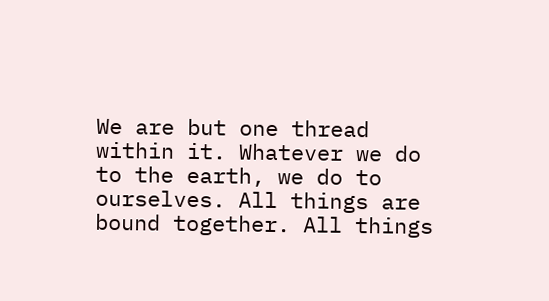We are but one thread within it. Whatever we do to the earth, we do to ourselves. All things are bound together. All things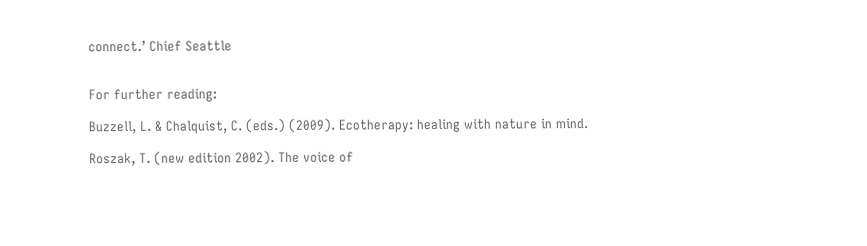connect.’ Chief Seattle


For further reading:

Buzzell, L. & Chalquist, C. (eds.) (2009). Ecotherapy: healing with nature in mind.

Roszak, T. (new edition 2002). The voice of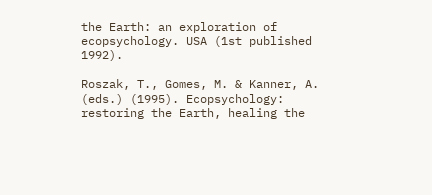the Earth: an exploration of ecopsychology. USA (1st published 1992).

Roszak, T., Gomes, M. & Kanner, A. (eds.) (1995). Ecopsychology: restoring the Earth, healing the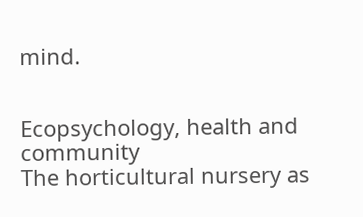mind.


Ecopsychology, health and community
The horticultural nursery as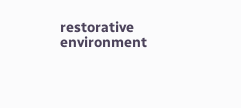restorative environment